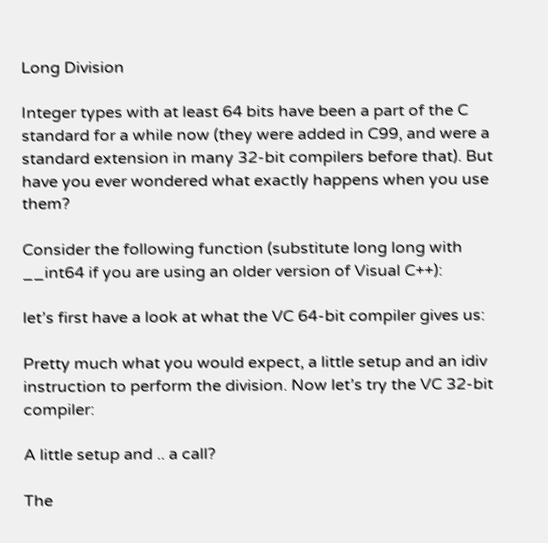Long Division

Integer types with at least 64 bits have been a part of the C standard for a while now (they were added in C99, and were a standard extension in many 32-bit compilers before that). But have you ever wondered what exactly happens when you use them?

Consider the following function (substitute long long with __int64 if you are using an older version of Visual C++):

let’s first have a look at what the VC 64-bit compiler gives us:

Pretty much what you would expect, a little setup and an idiv instruction to perform the division. Now let’s try the VC 32-bit compiler:

A little setup and .. a call?

The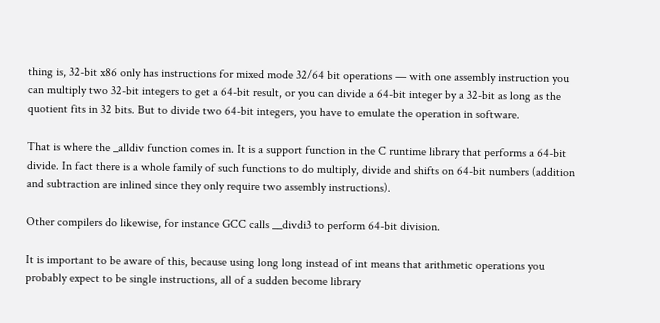thing is, 32-bit x86 only has instructions for mixed mode 32/64 bit operations — with one assembly instruction you can multiply two 32-bit integers to get a 64-bit result, or you can divide a 64-bit integer by a 32-bit as long as the quotient fits in 32 bits. But to divide two 64-bit integers, you have to emulate the operation in software.

That is where the _alldiv function comes in. It is a support function in the C runtime library that performs a 64-bit divide. In fact there is a whole family of such functions to do multiply, divide and shifts on 64-bit numbers (addition and subtraction are inlined since they only require two assembly instructions).

Other compilers do likewise, for instance GCC calls __divdi3 to perform 64-bit division.

It is important to be aware of this, because using long long instead of int means that arithmetic operations you probably expect to be single instructions, all of a sudden become library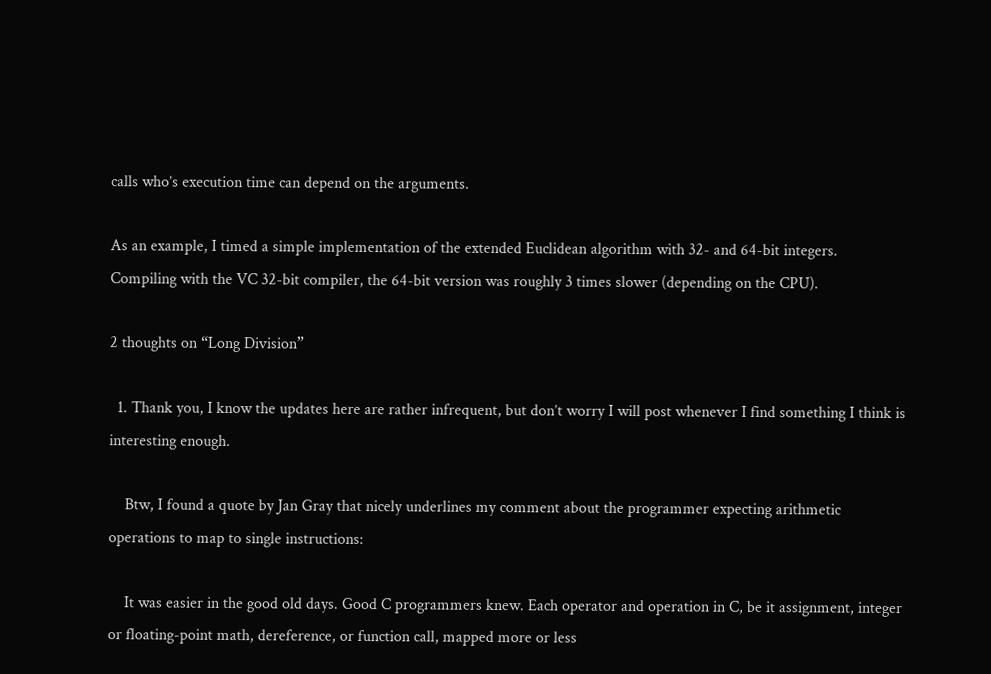calls who’s execution time can depend on the arguments.

As an example, I timed a simple implementation of the extended Euclidean algorithm with 32- and 64-bit integers. Compiling with the VC 32-bit compiler, the 64-bit version was roughly 3 times slower (depending on the CPU).

2 thoughts on “Long Division”

  1. Thank you, I know the updates here are rather infrequent, but don’t worry I will post whenever I find something I think is interesting enough.

    Btw, I found a quote by Jan Gray that nicely underlines my comment about the programmer expecting arithmetic operations to map to single instructions:

    It was easier in the good old days. Good C programmers knew. Each operator and operation in C, be it assignment, integer or floating-point math, dereference, or function call, mapped more or less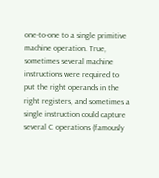one-to-one to a single primitive machine operation. True, sometimes several machine instructions were required to put the right operands in the right registers, and sometimes a single instruction could capture several C operations (famously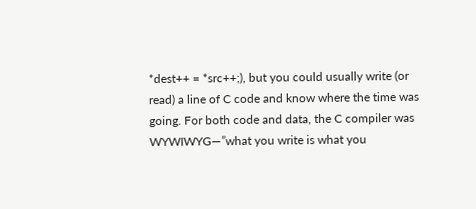*dest++ = *src++;), but you could usually write (or read) a line of C code and know where the time was going. For both code and data, the C compiler was WYWIWYG—”what you write is what you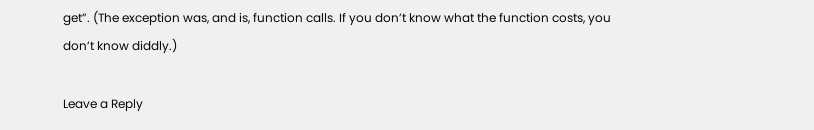get”. (The exception was, and is, function calls. If you don’t know what the function costs, you don’t know diddly.)

Leave a Reply